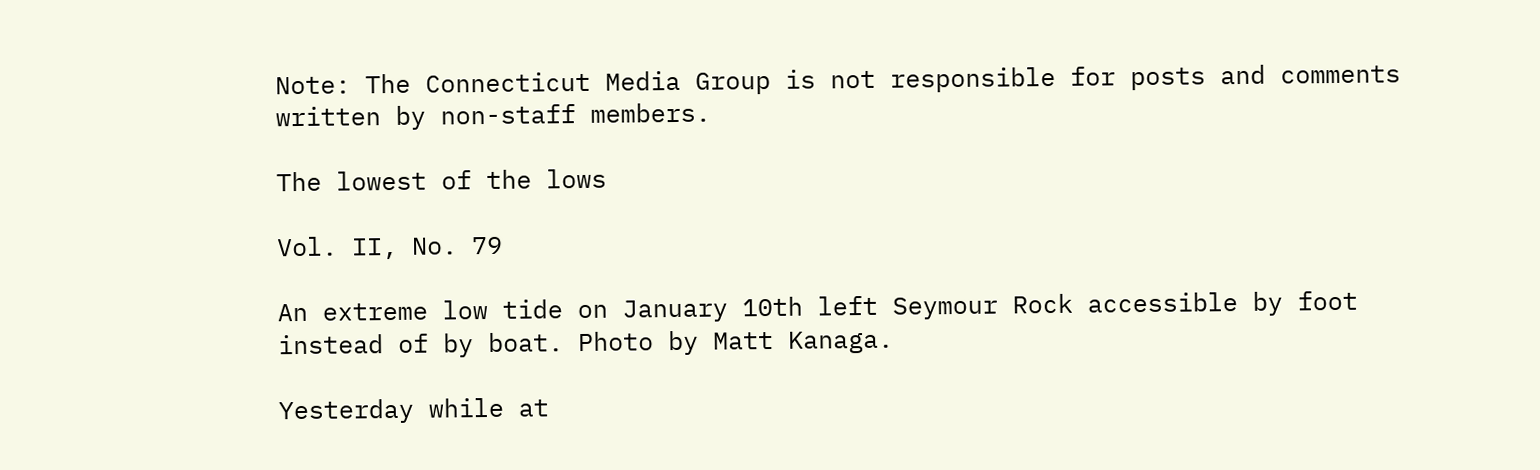Note: The Connecticut Media Group is not responsible for posts and comments written by non-staff members.

The lowest of the lows

Vol. II, No. 79

An extreme low tide on January 10th left Seymour Rock accessible by foot instead of by boat. Photo by Matt Kanaga.

Yesterday while at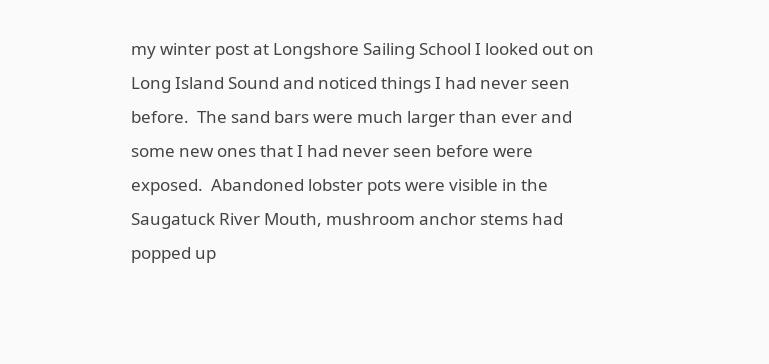my winter post at Longshore Sailing School I looked out on Long Island Sound and noticed things I had never seen before.  The sand bars were much larger than ever and some new ones that I had never seen before were exposed.  Abandoned lobster pots were visible in the Saugatuck River Mouth, mushroom anchor stems had popped up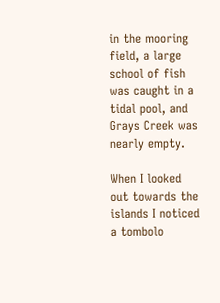in the mooring field, a large school of fish was caught in a tidal pool, and Grays Creek was nearly empty.

When I looked out towards the islands I noticed a tombolo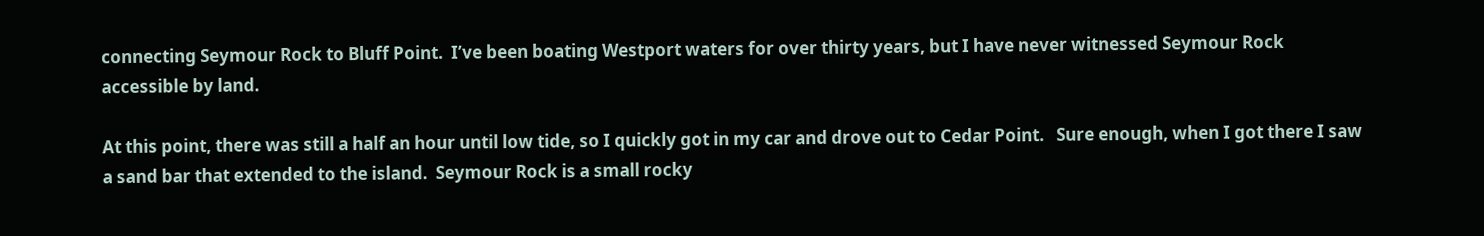connecting Seymour Rock to Bluff Point.  I’ve been boating Westport waters for over thirty years, but I have never witnessed Seymour Rock accessible by land.

At this point, there was still a half an hour until low tide, so I quickly got in my car and drove out to Cedar Point.   Sure enough, when I got there I saw a sand bar that extended to the island.  Seymour Rock is a small rocky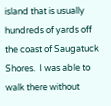island that is usually hundreds of yards off the coast of Saugatuck Shores.  I was able to walk there without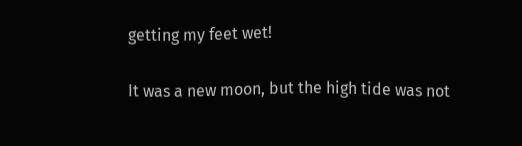getting my feet wet!

It was a new moon, but the high tide was not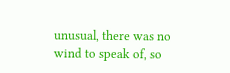unusual, there was no wind to speak of, so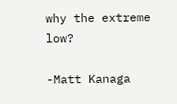why the extreme low?

-Matt Kanaga